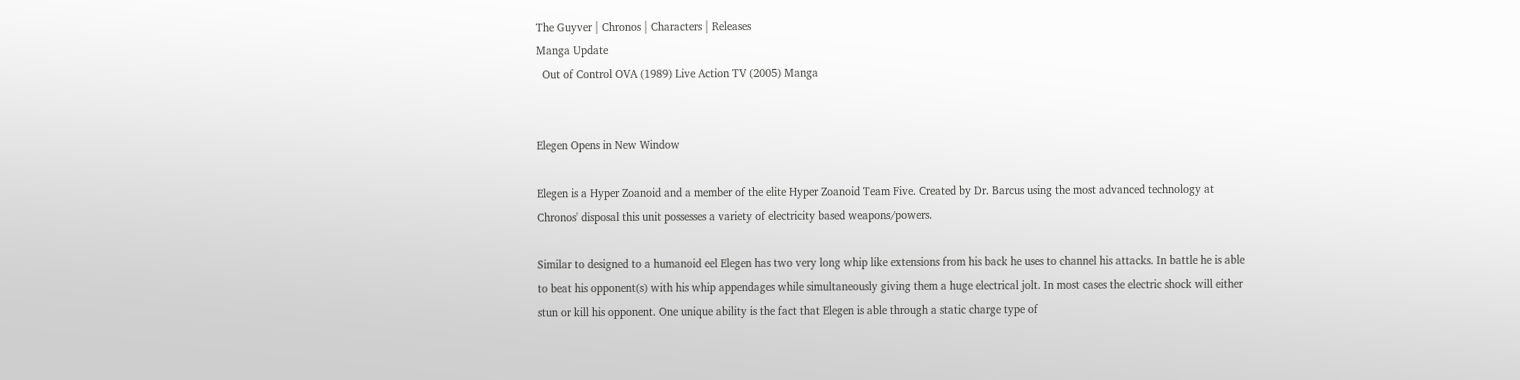The Guyver | Chronos | Characters | Releases
Manga Update
  Out of Control OVA (1989) Live Action TV (2005) Manga


Elegen Opens in New Window

Elegen is a Hyper Zoanoid and a member of the elite Hyper Zoanoid Team Five. Created by Dr. Barcus using the most advanced technology at Chronos' disposal this unit possesses a variety of electricity based weapons/powers.

Similar to designed to a humanoid eel Elegen has two very long whip like extensions from his back he uses to channel his attacks. In battle he is able to beat his opponent(s) with his whip appendages while simultaneously giving them a huge electrical jolt. In most cases the electric shock will either stun or kill his opponent. One unique ability is the fact that Elegen is able through a static charge type of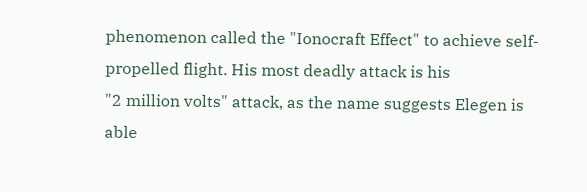phenomenon called the "Ionocraft Effect" to achieve self-propelled flight. His most deadly attack is his
"2 million volts" attack, as the name suggests Elegen is able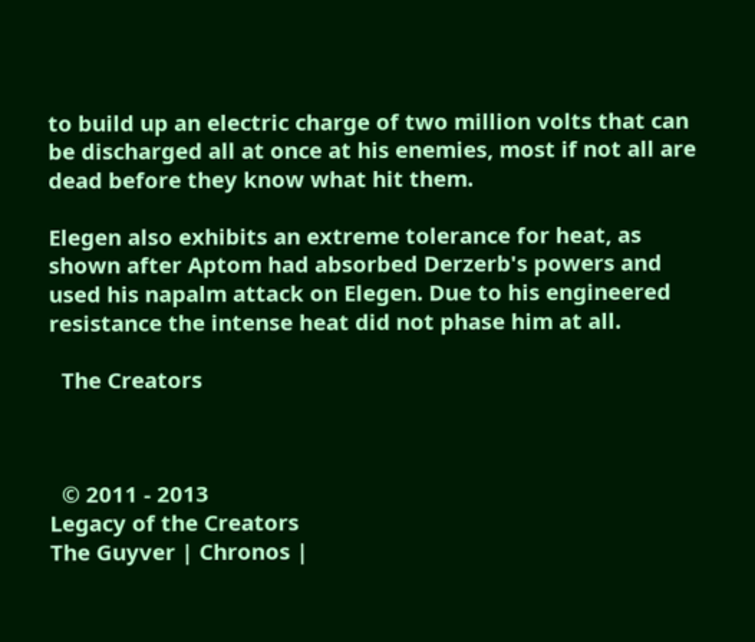to build up an electric charge of two million volts that can be discharged all at once at his enemies, most if not all are dead before they know what hit them.

Elegen also exhibits an extreme tolerance for heat, as shown after Aptom had absorbed Derzerb's powers and used his napalm attack on Elegen. Due to his engineered resistance the intense heat did not phase him at all.

  The Creators



  © 2011 - 2013
Legacy of the Creators
The Guyver | Chronos |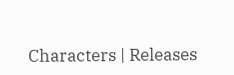Characters | Releases